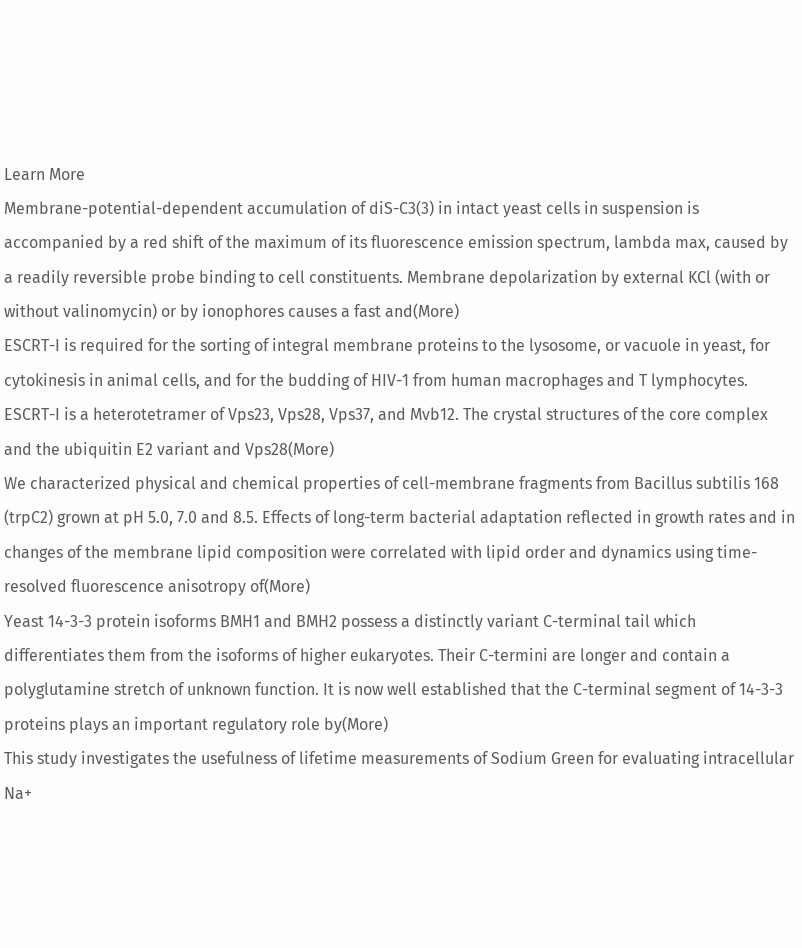Learn More
Membrane-potential-dependent accumulation of diS-C3(3) in intact yeast cells in suspension is accompanied by a red shift of the maximum of its fluorescence emission spectrum, lambda max, caused by a readily reversible probe binding to cell constituents. Membrane depolarization by external KCl (with or without valinomycin) or by ionophores causes a fast and(More)
ESCRT-I is required for the sorting of integral membrane proteins to the lysosome, or vacuole in yeast, for cytokinesis in animal cells, and for the budding of HIV-1 from human macrophages and T lymphocytes. ESCRT-I is a heterotetramer of Vps23, Vps28, Vps37, and Mvb12. The crystal structures of the core complex and the ubiquitin E2 variant and Vps28(More)
We characterized physical and chemical properties of cell-membrane fragments from Bacillus subtilis 168 (trpC2) grown at pH 5.0, 7.0 and 8.5. Effects of long-term bacterial adaptation reflected in growth rates and in changes of the membrane lipid composition were correlated with lipid order and dynamics using time-resolved fluorescence anisotropy of(More)
Yeast 14-3-3 protein isoforms BMH1 and BMH2 possess a distinctly variant C-terminal tail which differentiates them from the isoforms of higher eukaryotes. Their C-termini are longer and contain a polyglutamine stretch of unknown function. It is now well established that the C-terminal segment of 14-3-3 proteins plays an important regulatory role by(More)
This study investigates the usefulness of lifetime measurements of Sodium Green for evaluating intracellular Na+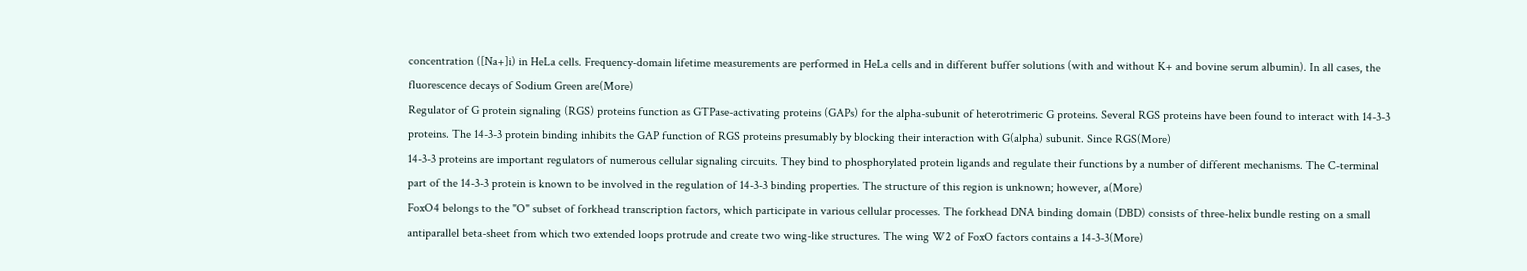concentration ([Na+]i) in HeLa cells. Frequency-domain lifetime measurements are performed in HeLa cells and in different buffer solutions (with and without K+ and bovine serum albumin). In all cases, the fluorescence decays of Sodium Green are(More)
Regulator of G protein signaling (RGS) proteins function as GTPase-activating proteins (GAPs) for the alpha-subunit of heterotrimeric G proteins. Several RGS proteins have been found to interact with 14-3-3 proteins. The 14-3-3 protein binding inhibits the GAP function of RGS proteins presumably by blocking their interaction with G(alpha) subunit. Since RGS(More)
14-3-3 proteins are important regulators of numerous cellular signaling circuits. They bind to phosphorylated protein ligands and regulate their functions by a number of different mechanisms. The C-terminal part of the 14-3-3 protein is known to be involved in the regulation of 14-3-3 binding properties. The structure of this region is unknown; however, a(More)
FoxO4 belongs to the "O" subset of forkhead transcription factors, which participate in various cellular processes. The forkhead DNA binding domain (DBD) consists of three-helix bundle resting on a small antiparallel beta-sheet from which two extended loops protrude and create two wing-like structures. The wing W2 of FoxO factors contains a 14-3-3(More)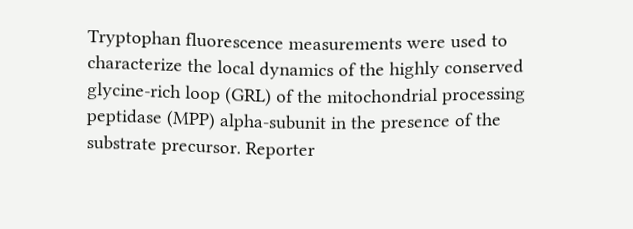Tryptophan fluorescence measurements were used to characterize the local dynamics of the highly conserved glycine-rich loop (GRL) of the mitochondrial processing peptidase (MPP) alpha-subunit in the presence of the substrate precursor. Reporter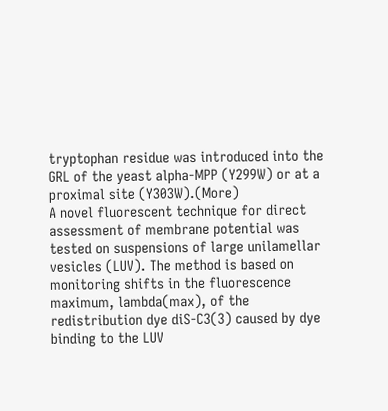tryptophan residue was introduced into the GRL of the yeast alpha-MPP (Y299W) or at a proximal site (Y303W).(More)
A novel fluorescent technique for direct assessment of membrane potential was tested on suspensions of large unilamellar vesicles (LUV). The method is based on monitoring shifts in the fluorescence maximum, lambda(max), of the redistribution dye diS-C3(3) caused by dye binding to the LUV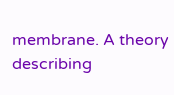membrane. A theory describing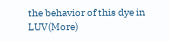the behavior of this dye in LUV(More)